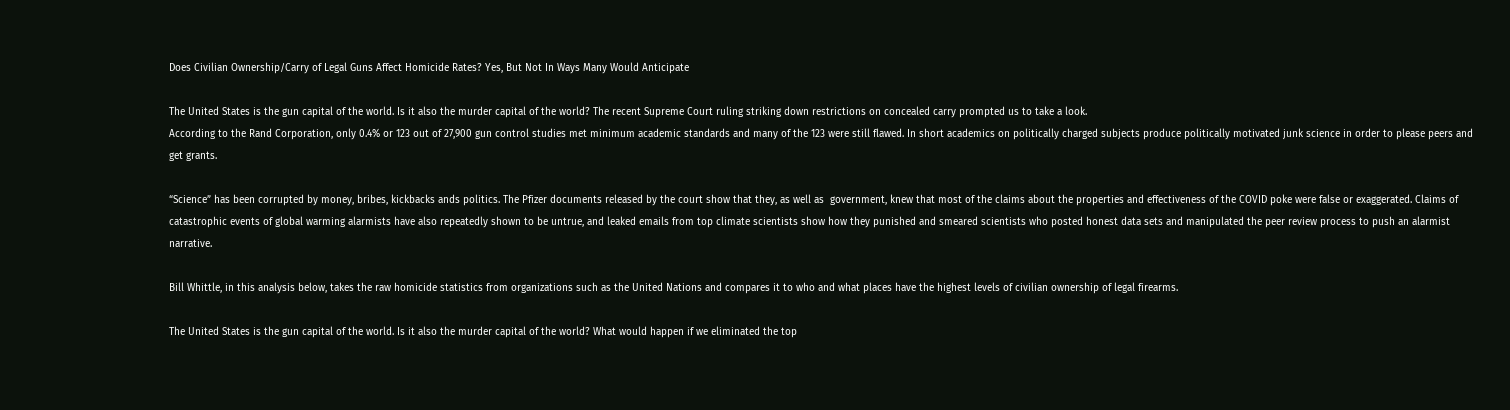Does Civilian Ownership/Carry of Legal Guns Affect Homicide Rates? Yes, But Not In Ways Many Would Anticipate

The United States is the gun capital of the world. Is it also the murder capital of the world? The recent Supreme Court ruling striking down restrictions on concealed carry prompted us to take a look.
According to the Rand Corporation, only 0.4% or 123 out of 27,900 gun control studies met minimum academic standards and many of the 123 were still flawed. In short academics on politically charged subjects produce politically motivated junk science in order to please peers and get grants.

“Science” has been corrupted by money, bribes, kickbacks ands politics. The Pfizer documents released by the court show that they, as well as  government, knew that most of the claims about the properties and effectiveness of the COVID poke were false or exaggerated. Claims of catastrophic events of global warming alarmists have also repeatedly shown to be untrue, and leaked emails from top climate scientists show how they punished and smeared scientists who posted honest data sets and manipulated the peer review process to push an alarmist narrative.

Bill Whittle, in this analysis below, takes the raw homicide statistics from organizations such as the United Nations and compares it to who and what places have the highest levels of civilian ownership of legal firearms.

The United States is the gun capital of the world. Is it also the murder capital of the world? What would happen if we eliminated the top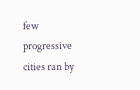few progressive cities ran by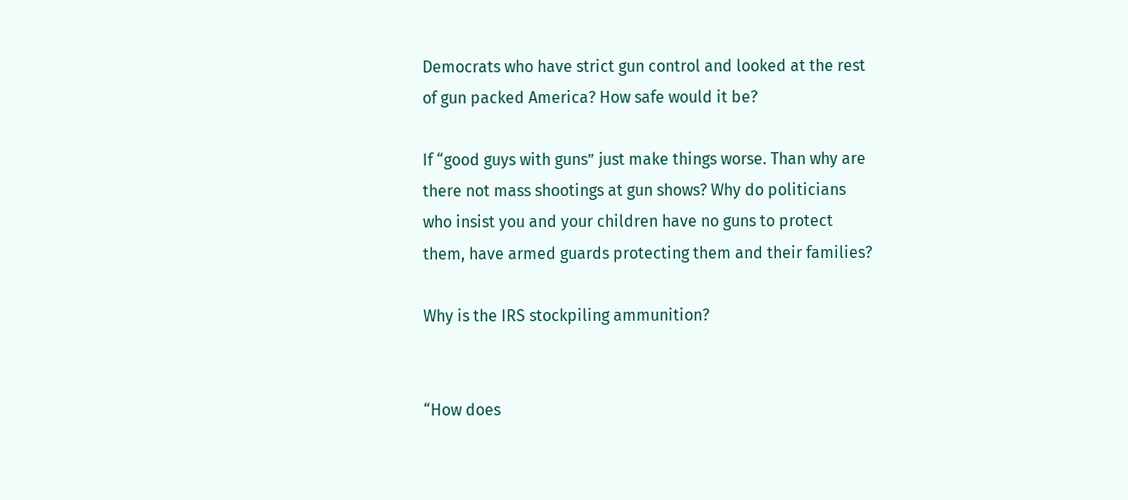Democrats who have strict gun control and looked at the rest of gun packed America? How safe would it be?

If “good guys with guns” just make things worse. Than why are there not mass shootings at gun shows? Why do politicians who insist you and your children have no guns to protect them, have armed guards protecting them and their families?

Why is the IRS stockpiling ammunition?


“How does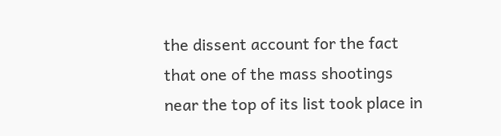the dissent account for the fact that one of the mass shootings near the top of its list took place in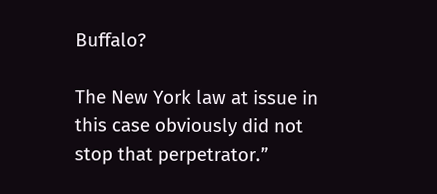Buffalo?

The New York law at issue in this case obviously did not stop that perpetrator.”